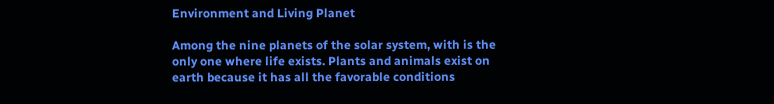Environment and Living Planet

Among the nine planets of the solar system, with is the only one where life exists. Plants and animals exist on earth because it has all the favorable conditions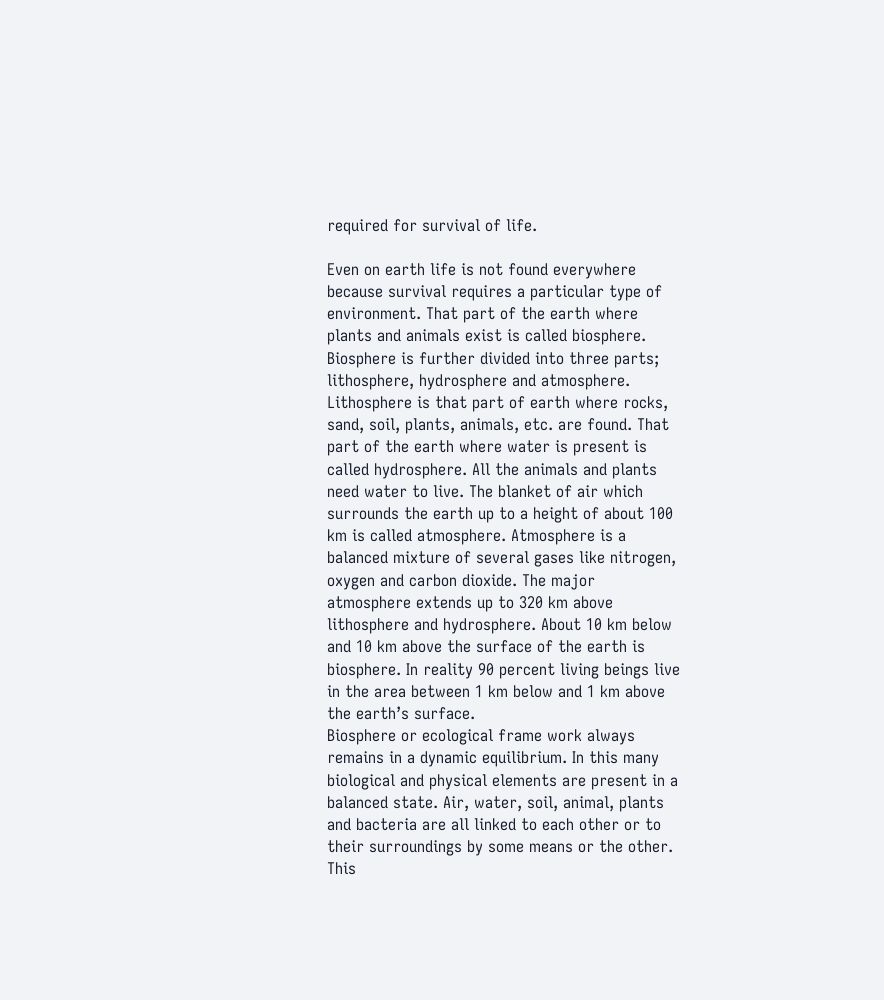required for survival of life.

Even on earth life is not found everywhere because survival requires a particular type of environment. That part of the earth where plants and animals exist is called biosphere. Biosphere is further divided into three parts; lithosphere, hydrosphere and atmosphere. Lithosphere is that part of earth where rocks, sand, soil, plants, animals, etc. are found. That part of the earth where water is present is called hydrosphere. All the animals and plants need water to live. The blanket of air which surrounds the earth up to a height of about 100 km is called atmosphere. Atmosphere is a balanced mixture of several gases like nitrogen, oxygen and carbon dioxide. The major atmosphere extends up to 320 km above lithosphere and hydrosphere. About 10 km below and 10 km above the surface of the earth is biosphere. In reality 90 percent living beings live in the area between 1 km below and 1 km above the earth’s surface.
Biosphere or ecological frame work always remains in a dynamic equilibrium. In this many biological and physical elements are present in a balanced state. Air, water, soil, animal, plants and bacteria are all linked to each other or to their surroundings by some means or the other. This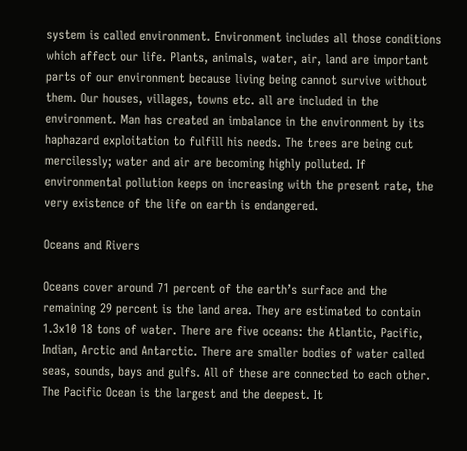system is called environment. Environment includes all those conditions which affect our life. Plants, animals, water, air, land are important parts of our environment because living being cannot survive without them. Our houses, villages, towns etc. all are included in the environment. Man has created an imbalance in the environment by its haphazard exploitation to fulfill his needs. The trees are being cut mercilessly; water and air are becoming highly polluted. If environmental pollution keeps on increasing with the present rate, the very existence of the life on earth is endangered.

Oceans and Rivers

Oceans cover around 71 percent of the earth’s surface and the remaining 29 percent is the land area. They are estimated to contain 1.3x10 18 tons of water. There are five oceans: the Atlantic, Pacific, Indian, Arctic and Antarctic. There are smaller bodies of water called seas, sounds, bays and gulfs. All of these are connected to each other.
The Pacific Ocean is the largest and the deepest. It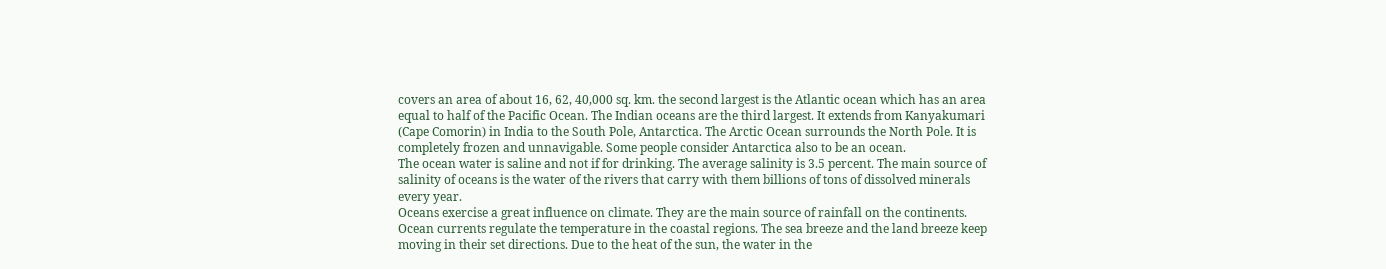covers an area of about 16, 62, 40,000 sq. km. the second largest is the Atlantic ocean which has an area equal to half of the Pacific Ocean. The Indian oceans are the third largest. It extends from Kanyakumari (Cape Comorin) in India to the South Pole, Antarctica. The Arctic Ocean surrounds the North Pole. It is completely frozen and unnavigable. Some people consider Antarctica also to be an ocean.
The ocean water is saline and not if for drinking. The average salinity is 3.5 percent. The main source of salinity of oceans is the water of the rivers that carry with them billions of tons of dissolved minerals every year.
Oceans exercise a great influence on climate. They are the main source of rainfall on the continents. Ocean currents regulate the temperature in the coastal regions. The sea breeze and the land breeze keep moving in their set directions. Due to the heat of the sun, the water in the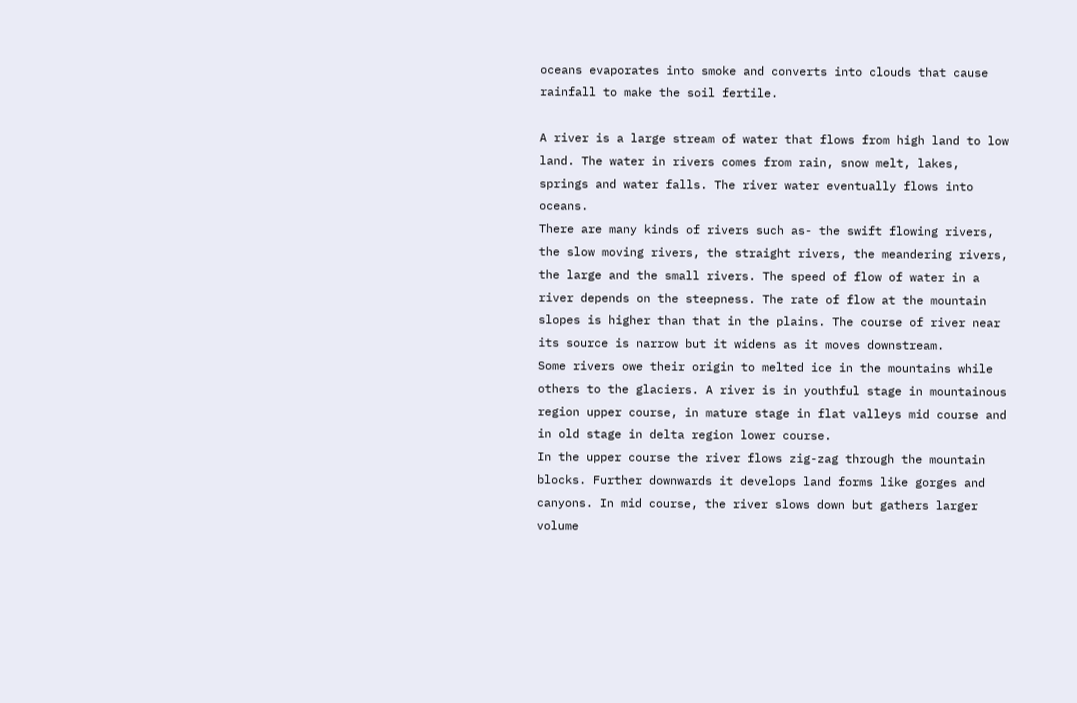oceans evaporates into smoke and converts into clouds that cause rainfall to make the soil fertile.

A river is a large stream of water that flows from high land to low land. The water in rivers comes from rain, snow melt, lakes, springs and water falls. The river water eventually flows into oceans.
There are many kinds of rivers such as- the swift flowing rivers, the slow moving rivers, the straight rivers, the meandering rivers, the large and the small rivers. The speed of flow of water in a river depends on the steepness. The rate of flow at the mountain slopes is higher than that in the plains. The course of river near its source is narrow but it widens as it moves downstream.
Some rivers owe their origin to melted ice in the mountains while others to the glaciers. A river is in youthful stage in mountainous region upper course, in mature stage in flat valleys mid course and in old stage in delta region lower course.
In the upper course the river flows zig-zag through the mountain blocks. Further downwards it develops land forms like gorges and canyons. In mid course, the river slows down but gathers larger volume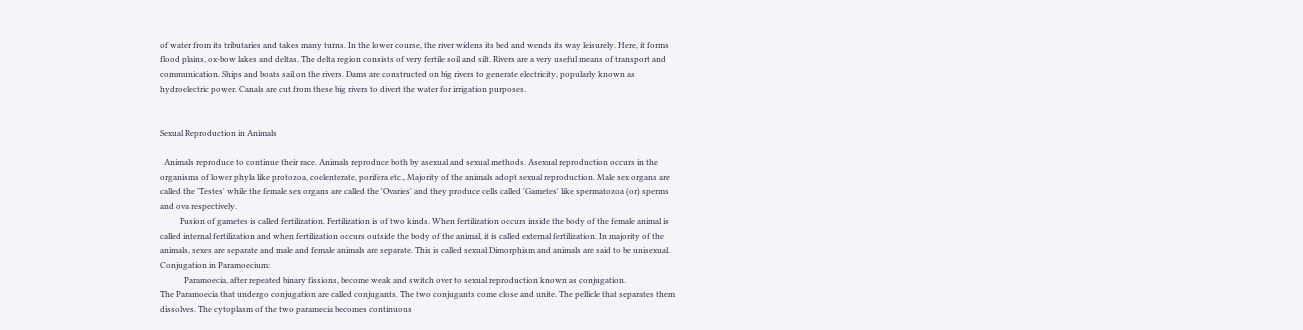of water from its tributaries and takes many turns. In the lower course, the river widens its bed and wends its way leisurely. Here, it forms flood plains, ox-bow lakes and deltas. The delta region consists of very fertile soil and silt. Rivers are a very useful means of transport and communication. Ships and boats sail on the rivers. Dams are constructed on big rivers to generate electricity, popularly known as hydroelectric power. Canals are cut from these big rivers to divert the water for irrigation purposes.


Sexual Reproduction in Animals

  Animals reproduce to continue their race. Animals reproduce both by asexual and sexual methods. Asexual reproduction occurs in the organisms of lower phyla like protozoa, coelenterate, porifera etc., Majority of the animals adopt sexual reproduction. Male sex organs are called the 'Testes' while the female sex organs are called the 'Ovaries' and they produce cells called 'Gametes' like spermatozoa (or) sperms and ova respectively.
          Fusion of gametes is called fertilization. Fertilization is of two kinds. When fertilization occurs inside the body of the female animal is called internal fertilization and when fertilization occurs outside the body of the animal, it is called external fertilization. In majority of the animals, sexes are separate and male and female animals are separate. This is called sexual Dimorphism and animals are said to be unisexual.
Conjugation in Paramoecium:
            Paramoecia, after repeated binary fissions, become weak and switch over to sexual reproduction known as conjugation.
The Paramoecia that undergo conjugation are called conjugants. The two conjugants come close and unite. The pellicle that separates them dissolves. The cytoplasm of the two paramecia becomes continuous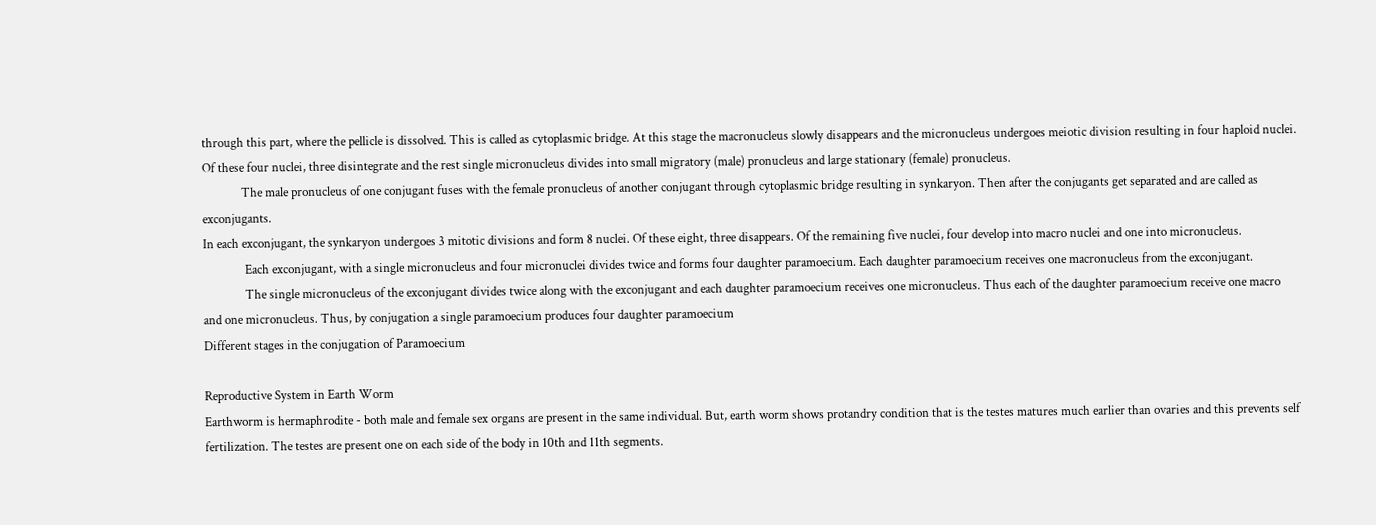through this part, where the pellicle is dissolved. This is called as cytoplasmic bridge. At this stage the macronucleus slowly disappears and the micronucleus undergoes meiotic division resulting in four haploid nuclei. Of these four nuclei, three disintegrate and the rest single micronucleus divides into small migratory (male) pronucleus and large stationary (female) pronucleus.
             The male pronucleus of one conjugant fuses with the female pronucleus of another conjugant through cytoplasmic bridge resulting in synkaryon. Then after the conjugants get separated and are called as exconjugants.
In each exconjugant, the synkaryon undergoes 3 mitotic divisions and form 8 nuclei. Of these eight, three disappears. Of the remaining five nuclei, four develop into macro nuclei and one into micronucleus.
              Each exconjugant, with a single micronucleus and four micronuclei divides twice and forms four daughter paramoecium. Each daughter paramoecium receives one macronucleus from the exconjugant.
              The single micronucleus of the exconjugant divides twice along with the exconjugant and each daughter paramoecium receives one micronucleus. Thus each of the daughter paramoecium receive one macro and one micronucleus. Thus, by conjugation a single paramoecium produces four daughter paramoecium
Different stages in the conjugation of Paramoecium

Reproductive System in Earth Worm
Earthworm is hermaphrodite - both male and female sex organs are present in the same individual. But, earth worm shows protandry condition that is the testes matures much earlier than ovaries and this prevents self fertilization. The testes are present one on each side of the body in 10th and 11th segments.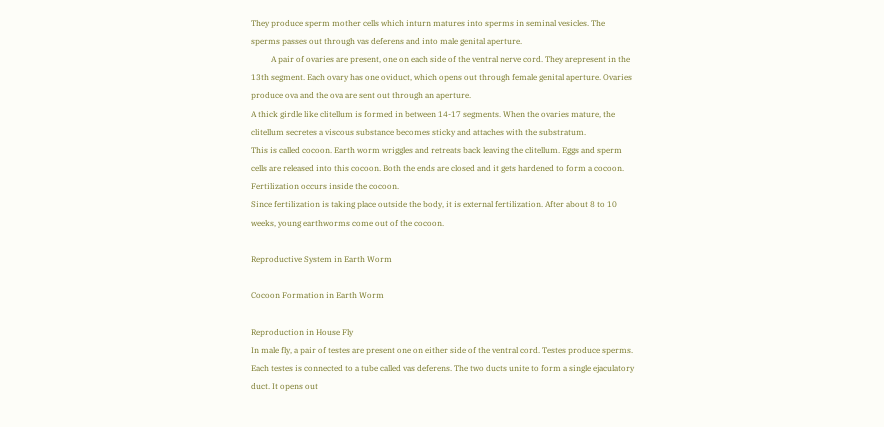They produce sperm mother cells which inturn matures into sperms in seminal vesicles. The sperms passes out through vas deferens and into male genital aperture.
          A pair of ovaries are present, one on each side of the ventral nerve cord. They arepresent in the 13th segment. Each ovary has one oviduct, which opens out through female genital aperture. Ovaries produce ova and the ova are sent out through an aperture.
A thick girdle like clitellum is formed in between 14-17 segments. When the ovaries mature, the clitellum secretes a viscous substance becomes sticky and attaches with the substratum.
This is called cocoon. Earth worm wriggles and retreats back leaving the clitellum. Eggs and sperm cells are released into this cocoon. Both the ends are closed and it gets hardened to form a cocoon. Fertilization occurs inside the cocoon.
Since fertilization is taking place outside the body, it is external fertilization. After about 8 to 10 weeks, young earthworms come out of the cocoon.

Reproductive System in Earth Worm

Cocoon Formation in Earth Worm

Reproduction in House Fly
In male fly, a pair of testes are present one on either side of the ventral cord. Testes produce sperms. Each testes is connected to a tube called vas deferens. The two ducts unite to form a single ejaculatory duct. It opens out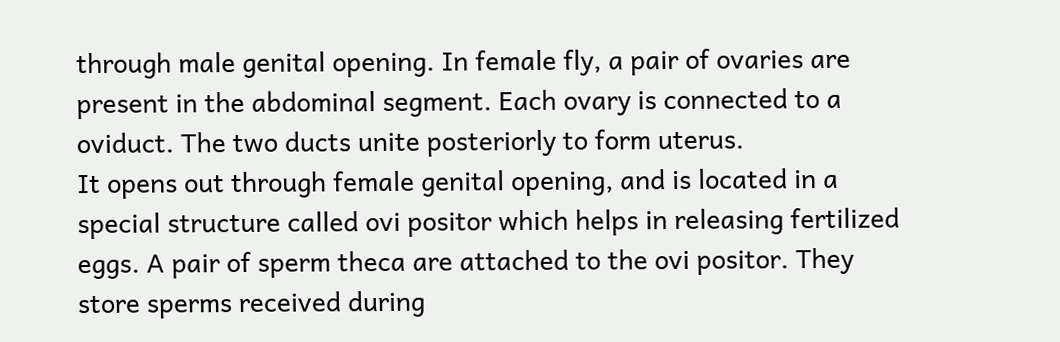through male genital opening. In female fly, a pair of ovaries are present in the abdominal segment. Each ovary is connected to a oviduct. The two ducts unite posteriorly to form uterus.
It opens out through female genital opening, and is located in a special structure called ovi positor which helps in releasing fertilized eggs. A pair of sperm theca are attached to the ovi positor. They store sperms received during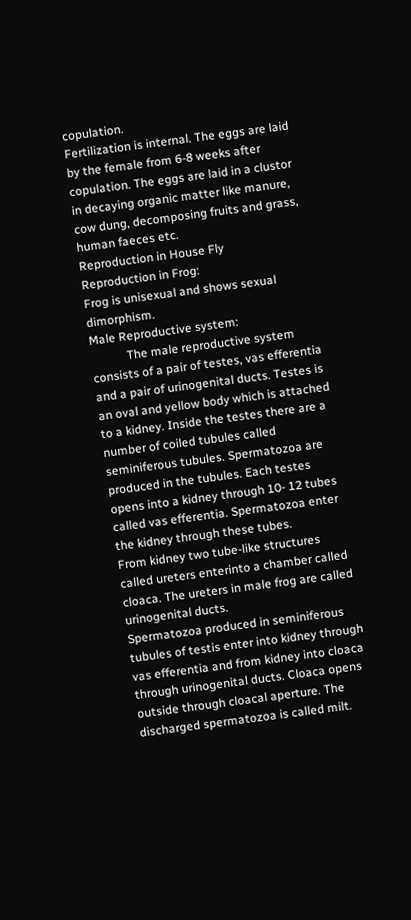copulation.
Fertilization is internal. The eggs are laid by the female from 6-8 weeks after copulation. The eggs are laid in a clustor in decaying organic matter like manure, cow dung, decomposing fruits and grass, human faeces etc.
Reproduction in House Fly
Reproduction in Frog:
Frog is unisexual and shows sexual dimorphism.
Male Reproductive system:
            The male reproductive system consists of a pair of testes, vas efferentia and a pair of urinogenital ducts. Testes is an oval and yellow body which is attached to a kidney. Inside the testes there are a number of coiled tubules called seminiferous tubules. Spermatozoa are produced in the tubules. Each testes opens into a kidney through 10- 12 tubes called vas efferentia. Spermatozoa enter the kidney through these tubes.
From kidney two tube-like structures called ureters enterinto a chamber called cloaca. The ureters in male frog are called urinogenital ducts.
Spermatozoa produced in seminiferous tubules of testis enter into kidney through vas efferentia and from kidney into cloaca through urinogenital ducts. Cloaca opens outside through cloacal aperture. The discharged spermatozoa is called milt.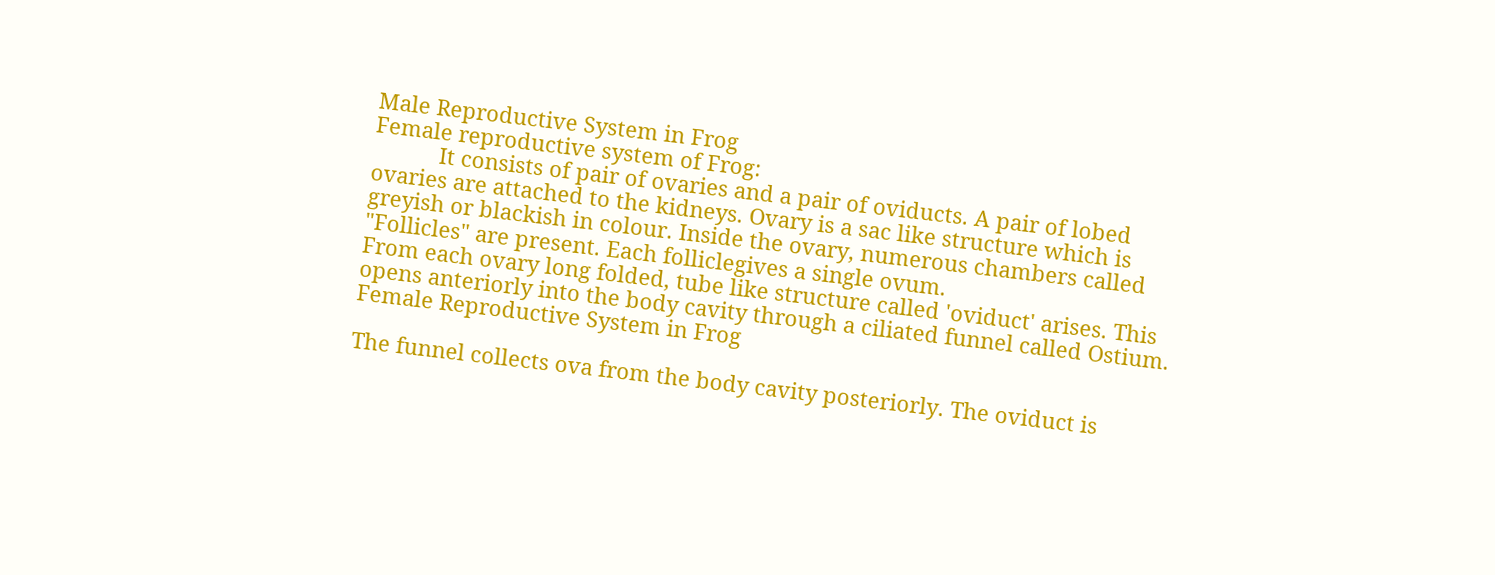Male Reproductive System in Frog
Female reproductive system of Frog:
           It consists of pair of ovaries and a pair of oviducts. A pair of lobed ovaries are attached to the kidneys. Ovary is a sac like structure which is greyish or blackish in colour. Inside the ovary, numerous chambers called "Follicles" are present. Each folliclegives a single ovum.
From each ovary long folded, tube like structure called 'oviduct' arises. This opens anteriorly into the body cavity through a ciliated funnel called Ostium.
Female Reproductive System in Frog

The funnel collects ova from the body cavity posteriorly. The oviduct is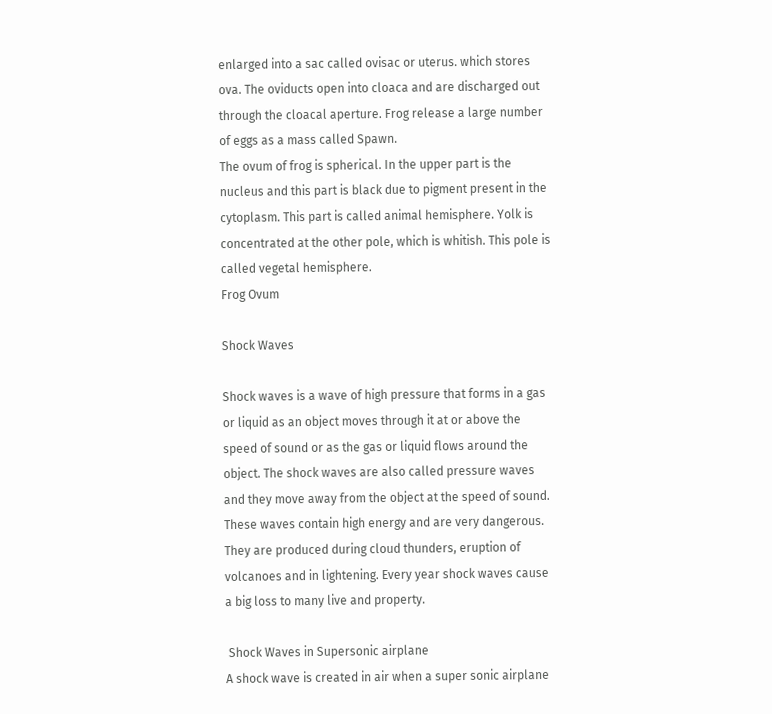enlarged into a sac called ovisac or uterus. which stores ova. The oviducts open into cloaca and are discharged out through the cloacal aperture. Frog release a large number of eggs as a mass called Spawn.
The ovum of frog is spherical. In the upper part is the nucleus and this part is black due to pigment present in the cytoplasm. This part is called animal hemisphere. Yolk is concentrated at the other pole, which is whitish. This pole is called vegetal hemisphere.
Frog Ovum

Shock Waves

Shock waves is a wave of high pressure that forms in a gas or liquid as an object moves through it at or above the speed of sound or as the gas or liquid flows around the object. The shock waves are also called pressure waves and they move away from the object at the speed of sound. These waves contain high energy and are very dangerous. They are produced during cloud thunders, eruption of volcanoes and in lightening. Every year shock waves cause a big loss to many live and property.

 Shock Waves in Supersonic airplane
A shock wave is created in air when a super sonic airplane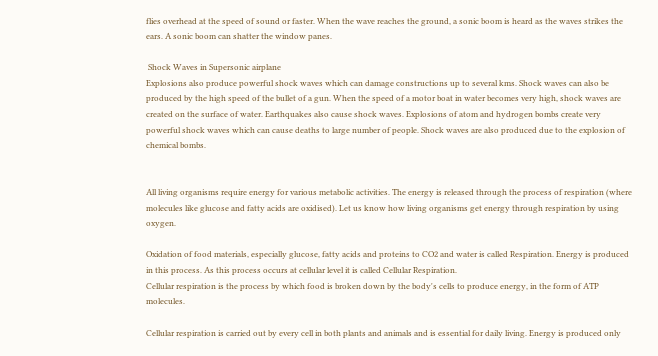flies overhead at the speed of sound or faster. When the wave reaches the ground, a sonic boom is heard as the waves strikes the ears. A sonic boom can shatter the window panes.

 Shock Waves in Supersonic airplane
Explosions also produce powerful shock waves which can damage constructions up to several kms. Shock waves can also be produced by the high speed of the bullet of a gun. When the speed of a motor boat in water becomes very high, shock waves are created on the surface of water. Earthquakes also cause shock waves. Explosions of atom and hydrogen bombs create very powerful shock waves which can cause deaths to large number of people. Shock waves are also produced due to the explosion of chemical bombs.


All living organisms require energy for various metabolic activities. The energy is released through the process of respiration (where molecules like glucose and fatty acids are oxidised). Let us know how living organisms get energy through respiration by using oxygen.

Oxidation of food materials, especially glucose, fatty acids and proteins to CO2 and water is called Respiration. Energy is produced in this process. As this process occurs at cellular level it is called Cellular Respiration.
Cellular respiration is the process by which food is broken down by the body's cells to produce energy, in the form of ATP molecules.

Cellular respiration is carried out by every cell in both plants and animals and is essential for daily living. Energy is produced only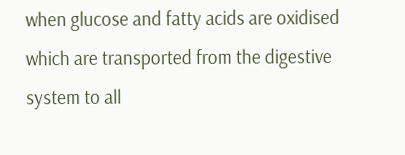when glucose and fatty acids are oxidised which are transported from the digestive system to all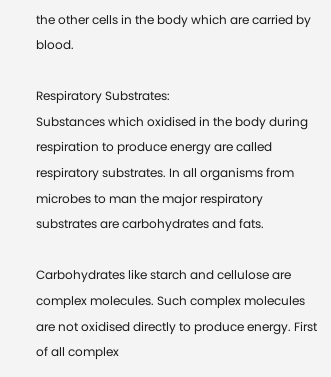the other cells in the body which are carried by blood.

Respiratory Substrates:
Substances which oxidised in the body during respiration to produce energy are called respiratory substrates. In all organisms from microbes to man the major respiratory substrates are carbohydrates and fats.

Carbohydrates like starch and cellulose are complex molecules. Such complex molecules are not oxidised directly to produce energy. First of all complex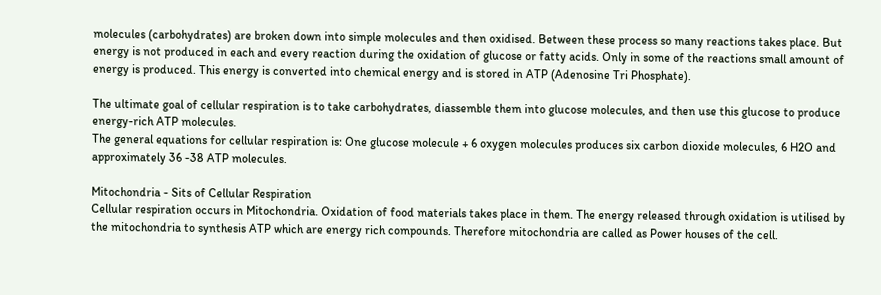molecules (carbohydrates) are broken down into simple molecules and then oxidised. Between these process so many reactions takes place. But energy is not produced in each and every reaction during the oxidation of glucose or fatty acids. Only in some of the reactions small amount of energy is produced. This energy is converted into chemical energy and is stored in ATP (Adenosine Tri Phosphate).

The ultimate goal of cellular respiration is to take carbohydrates, diassemble them into glucose molecules, and then use this glucose to produce energy-rich ATP molecules.
The general equations for cellular respiration is: One glucose molecule + 6 oxygen molecules produces six carbon dioxide molecules, 6 H2O and approximately 36 -38 ATP molecules.

Mitochondria - Sits of Cellular Respiration
Cellular respiration occurs in Mitochondria. Oxidation of food materials takes place in them. The energy released through oxidation is utilised by the mitochondria to synthesis ATP which are energy rich compounds. Therefore mitochondria are called as Power houses of the cell.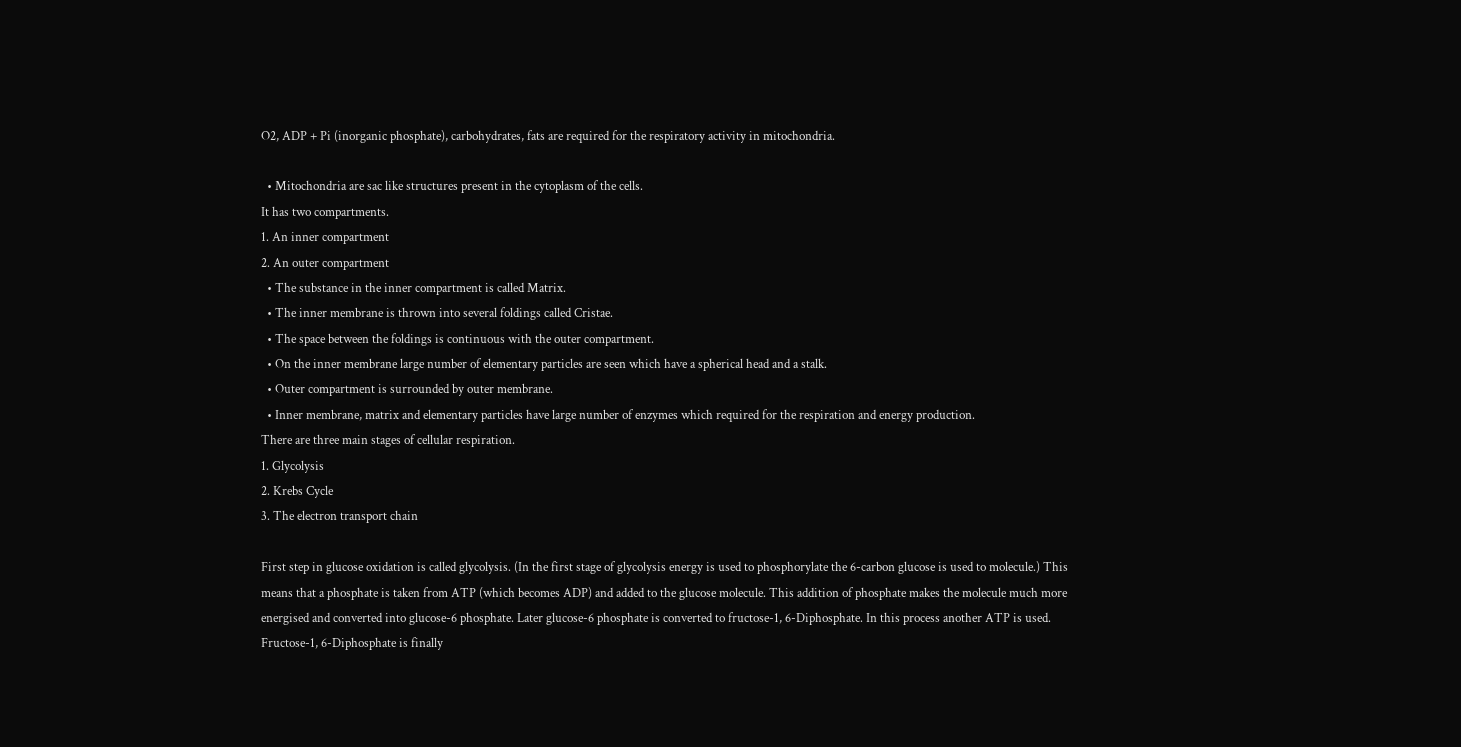O2, ADP + Pi (inorganic phosphate), carbohydrates, fats are required for the respiratory activity in mitochondria.

  • Mitochondria are sac like structures present in the cytoplasm of the cells.
It has two compartments.
1. An inner compartment
2. An outer compartment
  • The substance in the inner compartment is called Matrix.
  • The inner membrane is thrown into several foldings called Cristae.
  • The space between the foldings is continuous with the outer compartment.
  • On the inner membrane large number of elementary particles are seen which have a spherical head and a stalk.
  • Outer compartment is surrounded by outer membrane.
  • Inner membrane, matrix and elementary particles have large number of enzymes which required for the respiration and energy production.
There are three main stages of cellular respiration.
1. Glycolysis
2. Krebs Cycle
3. The electron transport chain

First step in glucose oxidation is called glycolysis. (In the first stage of glycolysis energy is used to phosphorylate the 6-carbon glucose is used to molecule.) This means that a phosphate is taken from ATP (which becomes ADP) and added to the glucose molecule. This addition of phosphate makes the molecule much more energised and converted into glucose-6 phosphate. Later glucose-6 phosphate is converted to fructose-1, 6-Diphosphate. In this process another ATP is used. Fructose-1, 6-Diphosphate is finally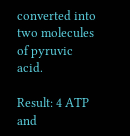converted into two molecules of pyruvic acid.

Result: 4 ATP and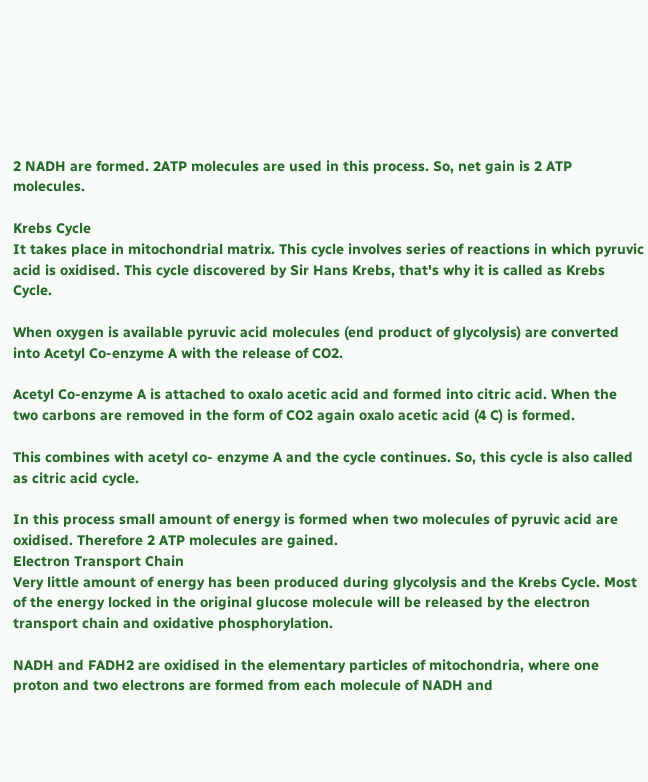2 NADH are formed. 2ATP molecules are used in this process. So, net gain is 2 ATP molecules.

Krebs Cycle
It takes place in mitochondrial matrix. This cycle involves series of reactions in which pyruvic acid is oxidised. This cycle discovered by Sir Hans Krebs, that's why it is called as Krebs Cycle.

When oxygen is available pyruvic acid molecules (end product of glycolysis) are converted into Acetyl Co-enzyme A with the release of CO2.

Acetyl Co-enzyme A is attached to oxalo acetic acid and formed into citric acid. When the two carbons are removed in the form of CO2 again oxalo acetic acid (4 C) is formed.

This combines with acetyl co- enzyme A and the cycle continues. So, this cycle is also called as citric acid cycle.

In this process small amount of energy is formed when two molecules of pyruvic acid are oxidised. Therefore 2 ATP molecules are gained.
Electron Transport Chain
Very little amount of energy has been produced during glycolysis and the Krebs Cycle. Most of the energy locked in the original glucose molecule will be released by the electron transport chain and oxidative phosphorylation.

NADH and FADH2 are oxidised in the elementary particles of mitochondria, where one proton and two electrons are formed from each molecule of NADH and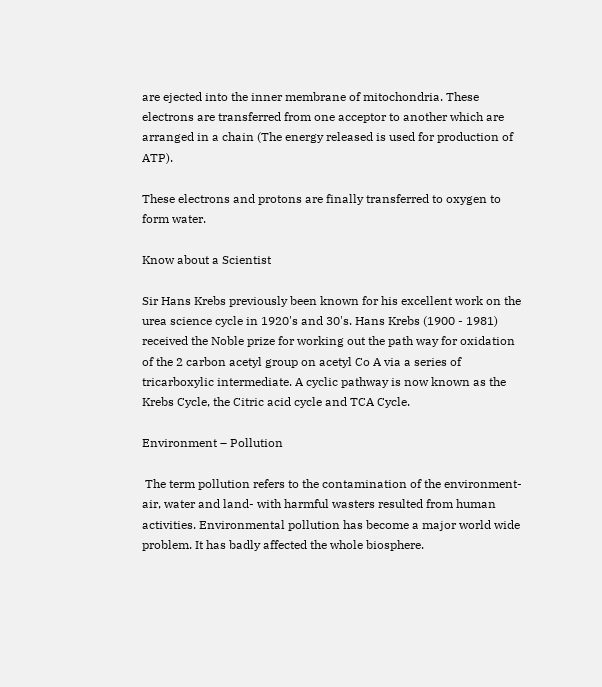are ejected into the inner membrane of mitochondria. These electrons are transferred from one acceptor to another which are arranged in a chain (The energy released is used for production of ATP).

These electrons and protons are finally transferred to oxygen to form water.

Know about a Scientist

Sir Hans Krebs previously been known for his excellent work on the urea science cycle in 1920's and 30's. Hans Krebs (1900 - 1981) received the Noble prize for working out the path way for oxidation of the 2 carbon acetyl group on acetyl Co A via a series of tricarboxylic intermediate. A cyclic pathway is now known as the Krebs Cycle, the Citric acid cycle and TCA Cycle.

Environment – Pollution

 The term pollution refers to the contamination of the environment- air, water and land- with harmful wasters resulted from human activities. Environmental pollution has become a major world wide problem. It has badly affected the whole biosphere.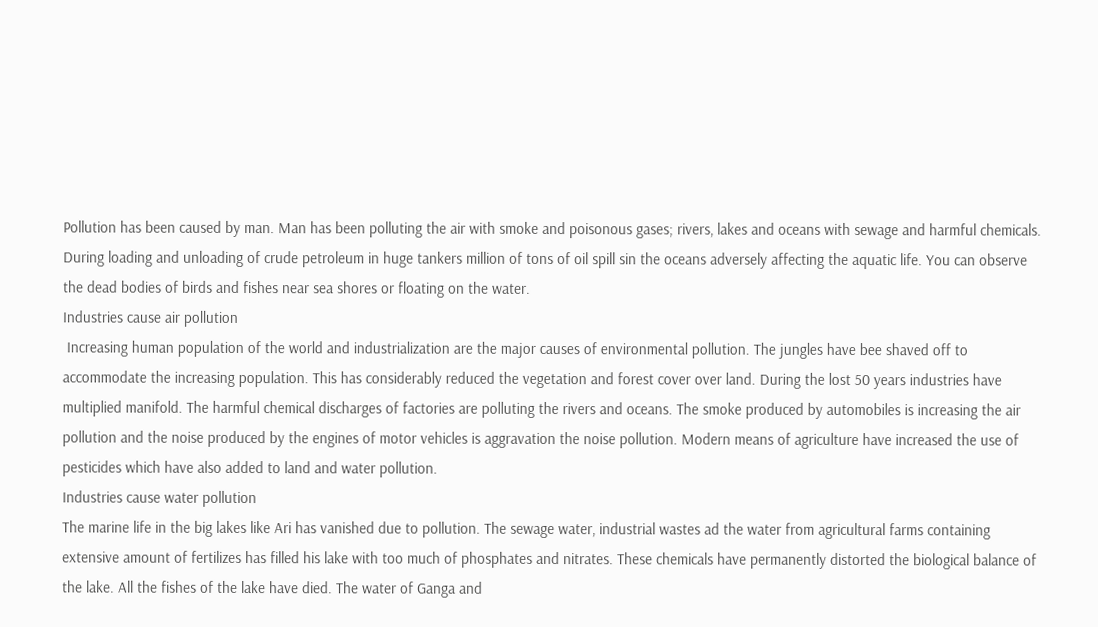Pollution has been caused by man. Man has been polluting the air with smoke and poisonous gases; rivers, lakes and oceans with sewage and harmful chemicals. During loading and unloading of crude petroleum in huge tankers million of tons of oil spill sin the oceans adversely affecting the aquatic life. You can observe the dead bodies of birds and fishes near sea shores or floating on the water.
Industries cause air pollution
 Increasing human population of the world and industrialization are the major causes of environmental pollution. The jungles have bee shaved off to accommodate the increasing population. This has considerably reduced the vegetation and forest cover over land. During the lost 50 years industries have multiplied manifold. The harmful chemical discharges of factories are polluting the rivers and oceans. The smoke produced by automobiles is increasing the air pollution and the noise produced by the engines of motor vehicles is aggravation the noise pollution. Modern means of agriculture have increased the use of pesticides which have also added to land and water pollution.
Industries cause water pollution
The marine life in the big lakes like Ari has vanished due to pollution. The sewage water, industrial wastes ad the water from agricultural farms containing extensive amount of fertilizes has filled his lake with too much of phosphates and nitrates. These chemicals have permanently distorted the biological balance of the lake. All the fishes of the lake have died. The water of Ganga and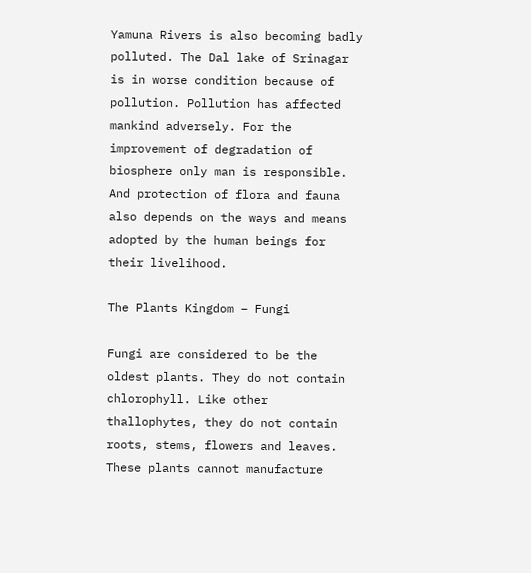Yamuna Rivers is also becoming badly polluted. The Dal lake of Srinagar is in worse condition because of pollution. Pollution has affected mankind adversely. For the improvement of degradation of biosphere only man is responsible. And protection of flora and fauna also depends on the ways and means adopted by the human beings for their livelihood.

The Plants Kingdom – Fungi

Fungi are considered to be the oldest plants. They do not contain chlorophyll. Like other thallophytes, they do not contain roots, stems, flowers and leaves. These plants cannot manufacture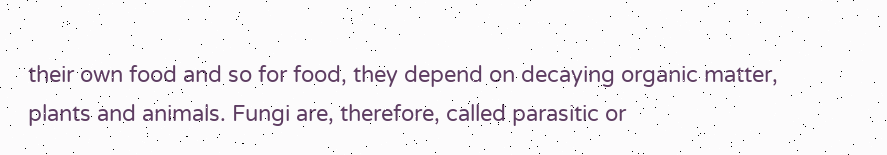their own food and so for food, they depend on decaying organic matter, plants and animals. Fungi are, therefore, called parasitic or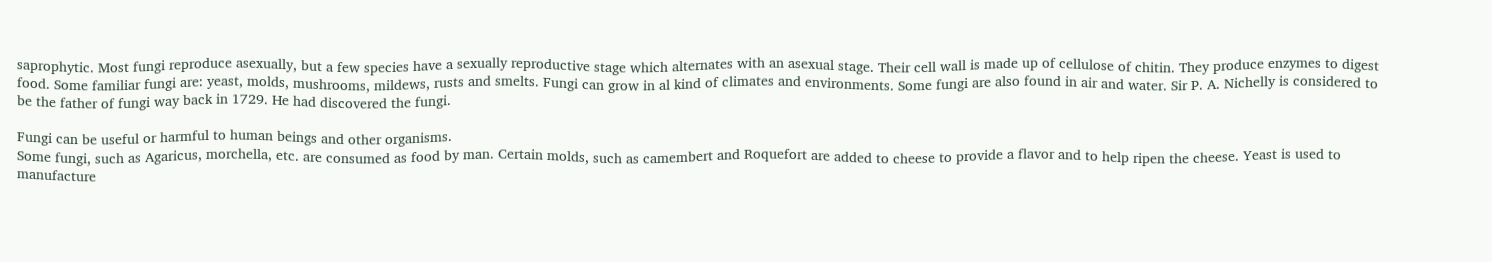saprophytic. Most fungi reproduce asexually, but a few species have a sexually reproductive stage which alternates with an asexual stage. Their cell wall is made up of cellulose of chitin. They produce enzymes to digest food. Some familiar fungi are: yeast, molds, mushrooms, mildews, rusts and smelts. Fungi can grow in al kind of climates and environments. Some fungi are also found in air and water. Sir P. A. Nichelly is considered to be the father of fungi way back in 1729. He had discovered the fungi.

Fungi can be useful or harmful to human beings and other organisms.
Some fungi, such as Agaricus, morchella, etc. are consumed as food by man. Certain molds, such as camembert and Roquefort are added to cheese to provide a flavor and to help ripen the cheese. Yeast is used to manufacture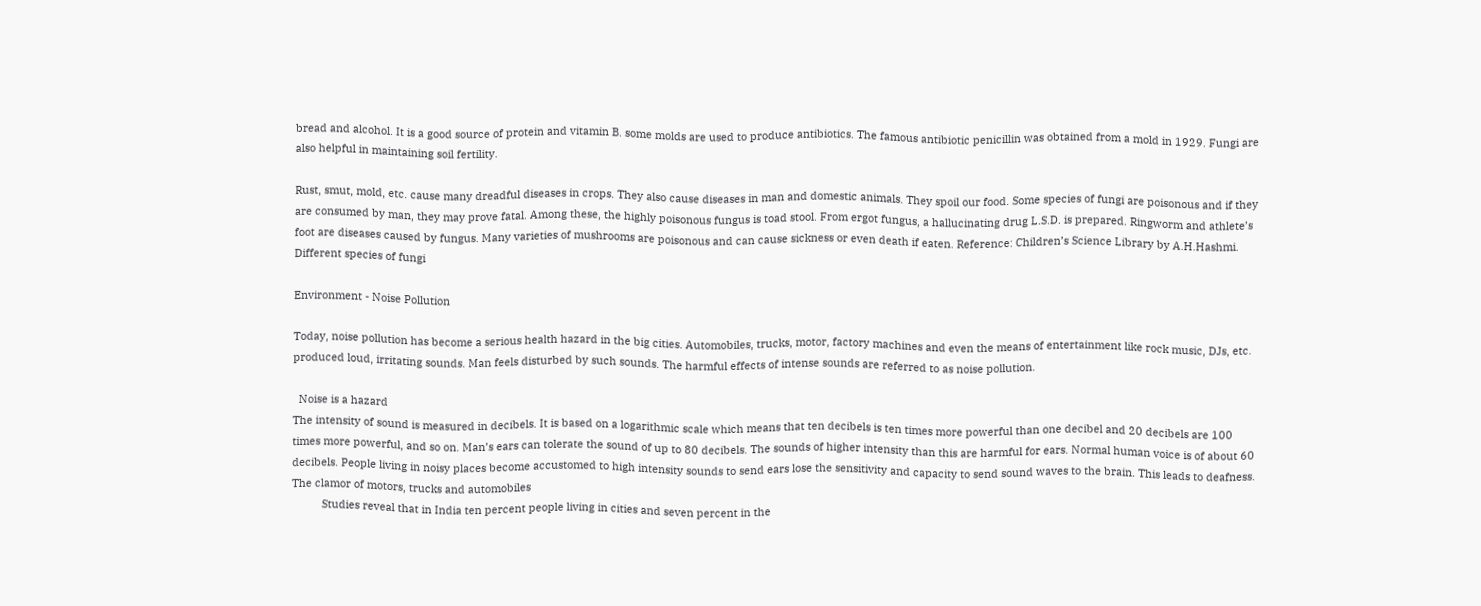bread and alcohol. It is a good source of protein and vitamin B. some molds are used to produce antibiotics. The famous antibiotic penicillin was obtained from a mold in 1929. Fungi are also helpful in maintaining soil fertility.

Rust, smut, mold, etc. cause many dreadful diseases in crops. They also cause diseases in man and domestic animals. They spoil our food. Some species of fungi are poisonous and if they are consumed by man, they may prove fatal. Among these, the highly poisonous fungus is toad stool. From ergot fungus, a hallucinating drug L.S.D. is prepared. Ringworm and athlete’s foot are diseases caused by fungus. Many varieties of mushrooms are poisonous and can cause sickness or even death if eaten. Reference: Children’s Science Library by A.H.Hashmi.
Different species of fungi

Environment - Noise Pollution

Today, noise pollution has become a serious health hazard in the big cities. Automobiles, trucks, motor, factory machines and even the means of entertainment like rock music, DJs, etc. produced loud, irritating sounds. Man feels disturbed by such sounds. The harmful effects of intense sounds are referred to as noise pollution.

  Noise is a hazard
The intensity of sound is measured in decibels. It is based on a logarithmic scale which means that ten decibels is ten times more powerful than one decibel and 20 decibels are 100 times more powerful, and so on. Man’s ears can tolerate the sound of up to 80 decibels. The sounds of higher intensity than this are harmful for ears. Normal human voice is of about 60 decibels. People living in noisy places become accustomed to high intensity sounds to send ears lose the sensitivity and capacity to send sound waves to the brain. This leads to deafness.
The clamor of motors, trucks and automobiles
          Studies reveal that in India ten percent people living in cities and seven percent in the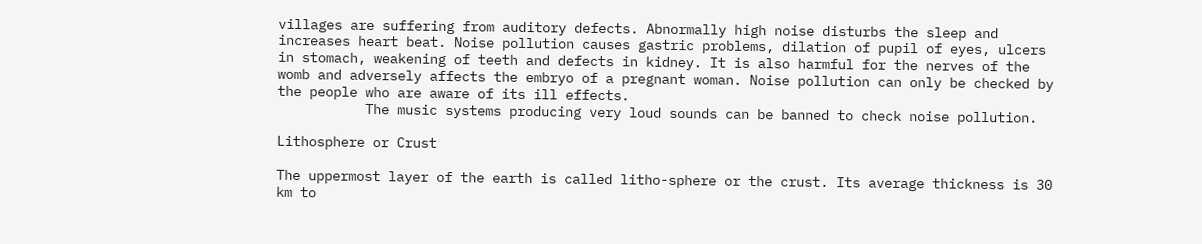villages are suffering from auditory defects. Abnormally high noise disturbs the sleep and increases heart beat. Noise pollution causes gastric problems, dilation of pupil of eyes, ulcers in stomach, weakening of teeth and defects in kidney. It is also harmful for the nerves of the womb and adversely affects the embryo of a pregnant woman. Noise pollution can only be checked by the people who are aware of its ill effects.
           The music systems producing very loud sounds can be banned to check noise pollution.

Lithosphere or Crust

The uppermost layer of the earth is called litho-sphere or the crust. Its average thickness is 30 km to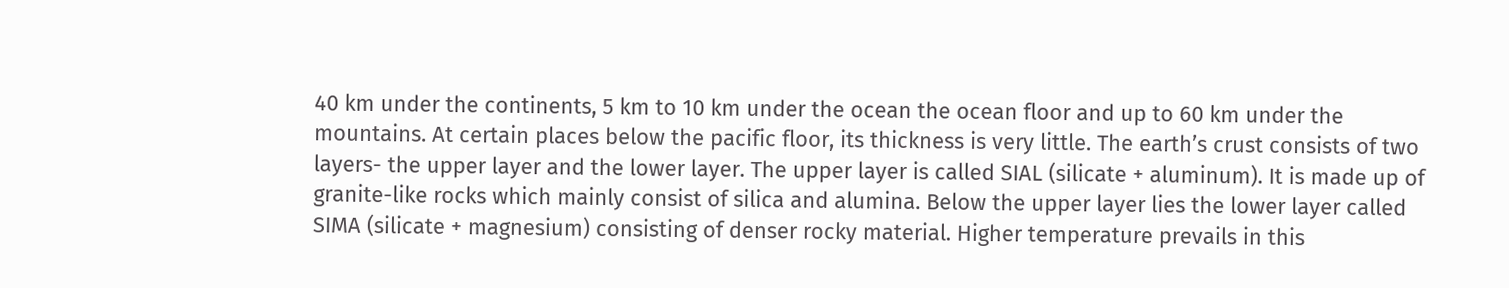40 km under the continents, 5 km to 10 km under the ocean the ocean floor and up to 60 km under the mountains. At certain places below the pacific floor, its thickness is very little. The earth’s crust consists of two layers- the upper layer and the lower layer. The upper layer is called SIAL (silicate + aluminum). It is made up of granite-like rocks which mainly consist of silica and alumina. Below the upper layer lies the lower layer called SIMA (silicate + magnesium) consisting of denser rocky material. Higher temperature prevails in this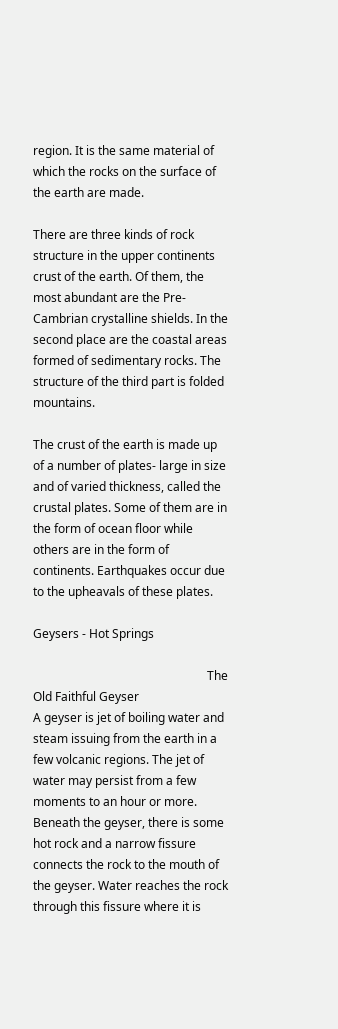region. It is the same material of which the rocks on the surface of the earth are made.

There are three kinds of rock structure in the upper continents crust of the earth. Of them, the most abundant are the Pre-Cambrian crystalline shields. In the second place are the coastal areas formed of sedimentary rocks. The structure of the third part is folded mountains.

The crust of the earth is made up of a number of plates- large in size and of varied thickness, called the crustal plates. Some of them are in the form of ocean floor while others are in the form of continents. Earthquakes occur due to the upheavals of these plates.

Geysers - Hot Springs

                                                          The Old Faithful Geyser
A geyser is jet of boiling water and steam issuing from the earth in a few volcanic regions. The jet of water may persist from a few moments to an hour or more. Beneath the geyser, there is some hot rock and a narrow fissure connects the rock to the mouth of the geyser. Water reaches the rock through this fissure where it is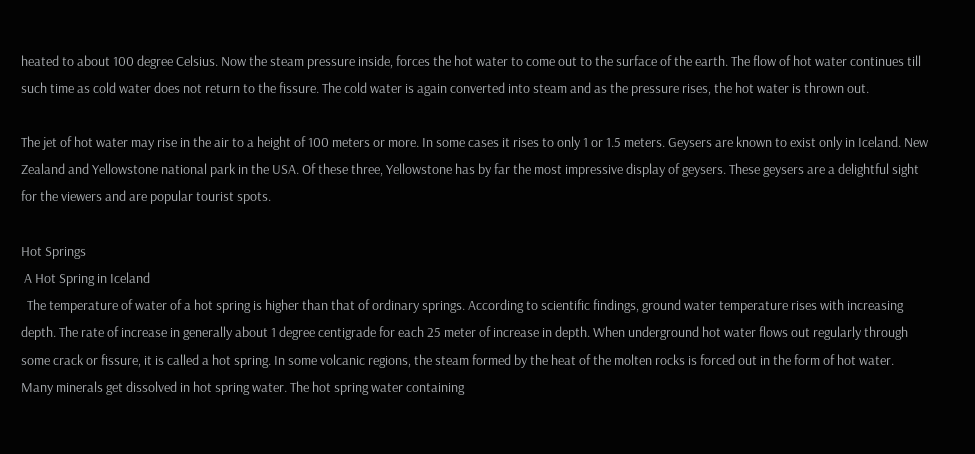heated to about 100 degree Celsius. Now the steam pressure inside, forces the hot water to come out to the surface of the earth. The flow of hot water continues till such time as cold water does not return to the fissure. The cold water is again converted into steam and as the pressure rises, the hot water is thrown out.

The jet of hot water may rise in the air to a height of 100 meters or more. In some cases it rises to only 1 or 1.5 meters. Geysers are known to exist only in Iceland. New Zealand and Yellowstone national park in the USA. Of these three, Yellowstone has by far the most impressive display of geysers. These geysers are a delightful sight for the viewers and are popular tourist spots.

Hot Springs
 A Hot Spring in Iceland
  The temperature of water of a hot spring is higher than that of ordinary springs. According to scientific findings, ground water temperature rises with increasing depth. The rate of increase in generally about 1 degree centigrade for each 25 meter of increase in depth. When underground hot water flows out regularly through some crack or fissure, it is called a hot spring. In some volcanic regions, the steam formed by the heat of the molten rocks is forced out in the form of hot water.
Many minerals get dissolved in hot spring water. The hot spring water containing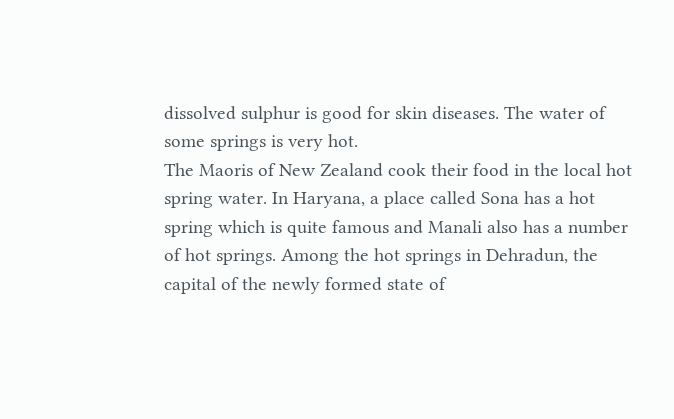dissolved sulphur is good for skin diseases. The water of some springs is very hot.
The Maoris of New Zealand cook their food in the local hot spring water. In Haryana, a place called Sona has a hot spring which is quite famous and Manali also has a number of hot springs. Among the hot springs in Dehradun, the capital of the newly formed state of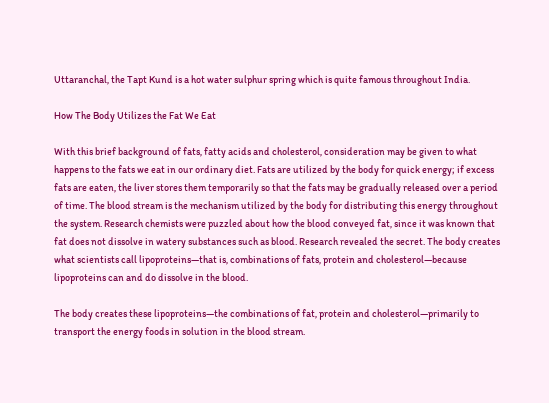Uttaranchal, the Tapt Kund is a hot water sulphur spring which is quite famous throughout India.

How The Body Utilizes the Fat We Eat

With this brief background of fats, fatty acids and cholesterol, consideration may be given to what happens to the fats we eat in our ordinary diet. Fats are utilized by the body for quick energy; if excess fats are eaten, the liver stores them temporarily so that the fats may be gradually released over a period of time. The blood stream is the mechanism utilized by the body for distributing this energy throughout the system. Research chemists were puzzled about how the blood conveyed fat, since it was known that fat does not dissolve in watery substances such as blood. Research revealed the secret. The body creates what scientists call lipoproteins—that is, combinations of fats, protein and cholesterol—because lipoproteins can and do dissolve in the blood.

The body creates these lipoproteins—the combinations of fat, protein and cholesterol—primarily to transport the energy foods in solution in the blood stream.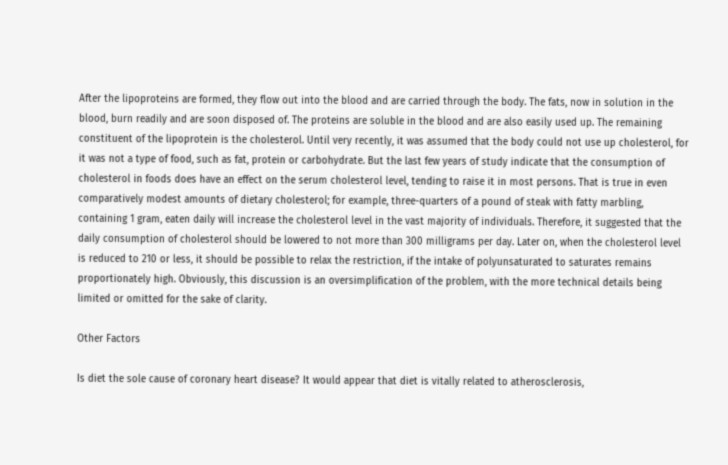After the lipoproteins are formed, they flow out into the blood and are carried through the body. The fats, now in solution in the blood, burn readily and are soon disposed of. The proteins are soluble in the blood and are also easily used up. The remaining constituent of the lipoprotein is the cholesterol. Until very recently, it was assumed that the body could not use up cholesterol, for it was not a type of food, such as fat, protein or carbohydrate. But the last few years of study indicate that the consumption of cholesterol in foods does have an effect on the serum cholesterol level, tending to raise it in most persons. That is true in even comparatively modest amounts of dietary cholesterol; for example, three-quarters of a pound of steak with fatty marbling, containing 1 gram, eaten daily will increase the cholesterol level in the vast majority of individuals. Therefore, it suggested that the daily consumption of cholesterol should be lowered to not more than 300 milligrams per day. Later on, when the cholesterol level is reduced to 210 or less, it should be possible to relax the restriction, if the intake of polyunsaturated to saturates remains proportionately high. Obviously, this discussion is an oversimplification of the problem, with the more technical details being limited or omitted for the sake of clarity.

Other Factors

Is diet the sole cause of coronary heart disease? It would appear that diet is vitally related to atherosclerosis,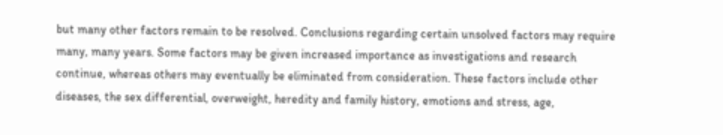but many other factors remain to be resolved. Conclusions regarding certain unsolved factors may require many, many years. Some factors may be given increased importance as investigations and research continue, whereas others may eventually be eliminated from consideration. These factors include other diseases, the sex differential, overweight, heredity and family history, emotions and stress, age,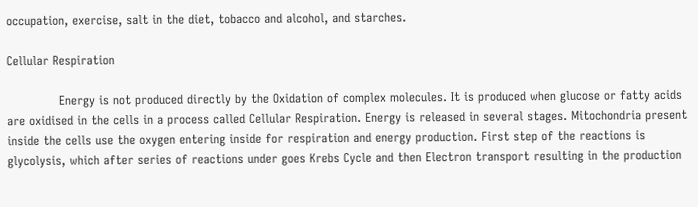occupation, exercise, salt in the diet, tobacco and alcohol, and starches.

Cellular Respiration

             Energy is not produced directly by the Oxidation of complex molecules. It is produced when glucose or fatty acids are oxidised in the cells in a process called Cellular Respiration. Energy is released in several stages. Mitochondria present inside the cells use the oxygen entering inside for respiration and energy production. First step of the reactions is glycolysis, which after series of reactions under goes Krebs Cycle and then Electron transport resulting in the production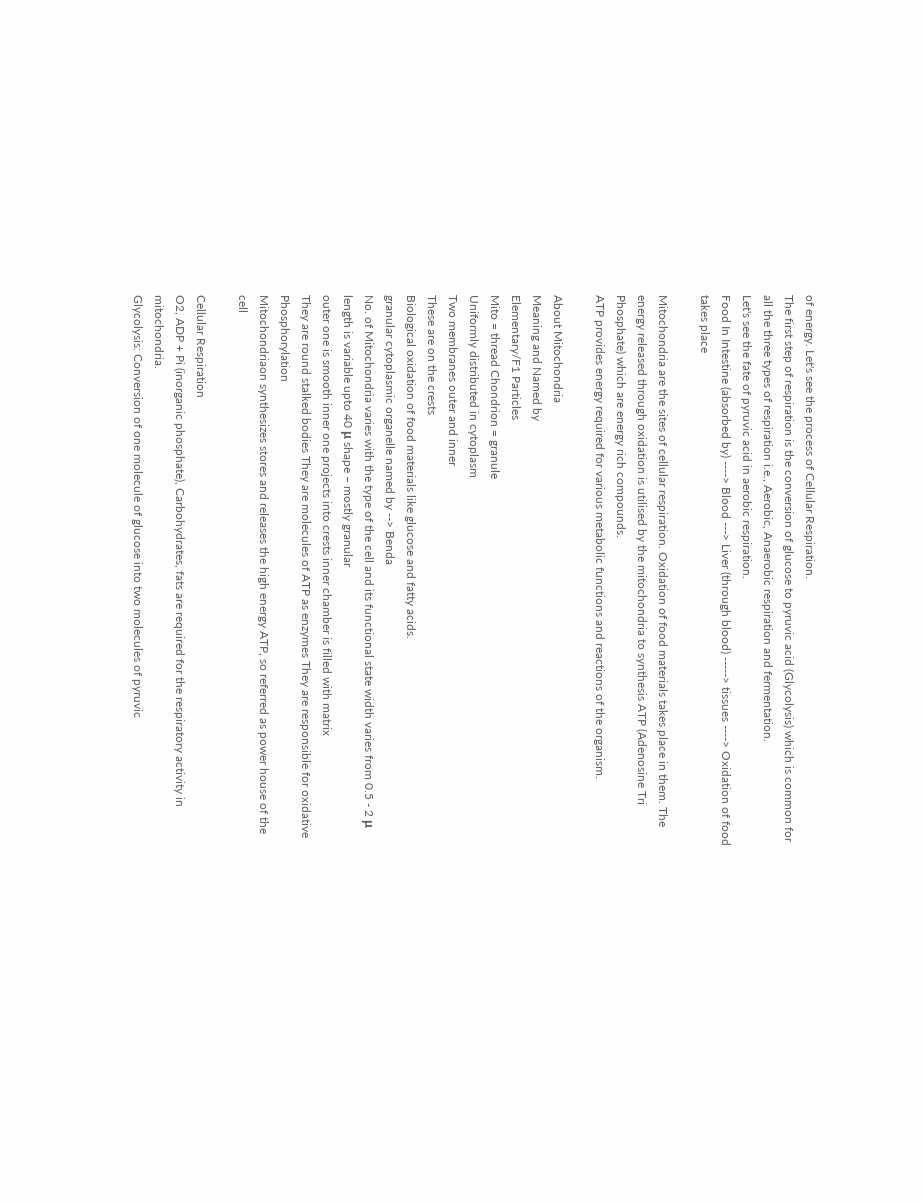of energy. Let's see the process of Cellular Respiration.
The first step of respiration is the conversion of glucose to pyruvic acid (Glycolysis) which is common for all the three types of respiration i.e., Aerobic, Anaerobic respiration and fermentation.
Let's see the fate of pyruvic acid in aerobic respiration.
Food In Intestine (absorbed by) ----> Blood ---> Liver (through blood) -----> tissues ----> Oxidation of food takes place

Mitochondria are the sites of cellular respiration. Oxidation of food materials takes place in them. The energy released through oxidation is utilised by the mitochondria to synthesis ATP (Adenosine Tri Phosphate) which are energy rich compounds.
ATP provides energy required for various metabolic functions and reactions of the organism.

About Mitochondria
Meaning and Named by
Elementary/F1 Particles
Mito = thread Chondrion = granule
Uniformly distributed in cytoplasm
Two membranes outer and inner
These are on the crests
Biological oxidation of food materials like glucose and fatty acids.
granular cytoplasmic organelle named by --> Benda
No. of Mitochondria varies with the type of the cell and its functional state width varies from 0.5 - 2 μ length is variable upto 40 μ shape – mostly granular
outer one is smooth inner one projects into crests inner chamber is filled with matrix
They are round stalked bodies They are molecules of ATP as enzymes They are responsible for oxidative Phosphorylation
Mitochondriaon synthesizes stores and releases the high energy ATP, so referred as power house of the cell

Cellular Respiration
O2, ADP + Pi (inorganic phosphate), Carbohydrates, fats are required for the respiratory activity in mitochondria.
Glycolysis: Conversion of one molecule of glucose into two molecules of pyruvic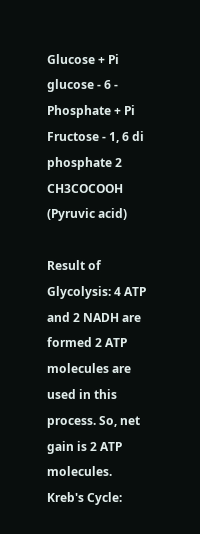Glucose + Pi
glucose - 6 - Phosphate + Pi Fructose - 1, 6 di phosphate 2 CH3COCOOH (Pyruvic acid)

Result of Glycolysis: 4 ATP and 2 NADH are formed 2 ATP molecules are used in this process. So, net gain is 2 ATP molecules.
Kreb's Cycle: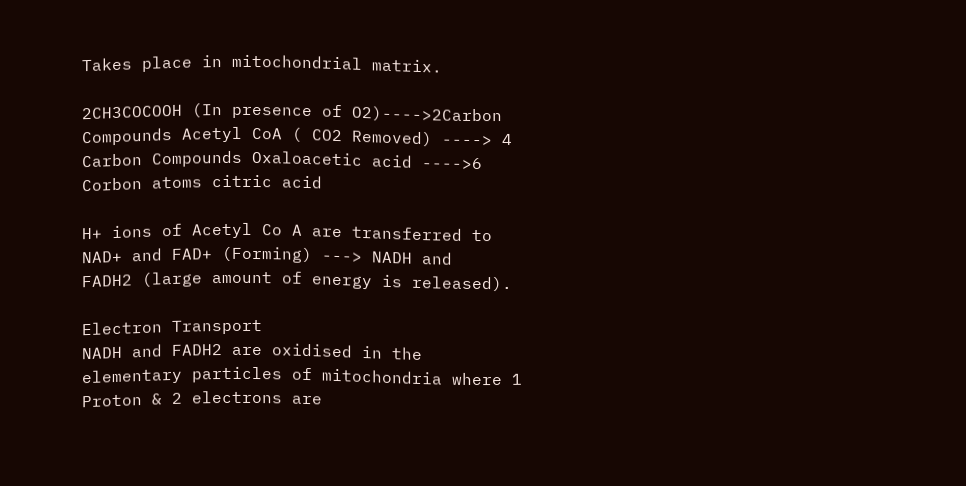Takes place in mitochondrial matrix.

2CH3COCOOH (In presence of O2)---->2Carbon Compounds Acetyl CoA ( CO2 Removed) ----> 4 Carbon Compounds Oxaloacetic acid ---->6 Corbon atoms citric acid

H+ ions of Acetyl Co A are transferred to NAD+ and FAD+ (Forming) ---> NADH and
FADH2 (large amount of energy is released).

Electron Transport
NADH and FADH2 are oxidised in the elementary particles of mitochondria where 1 Proton & 2 electrons are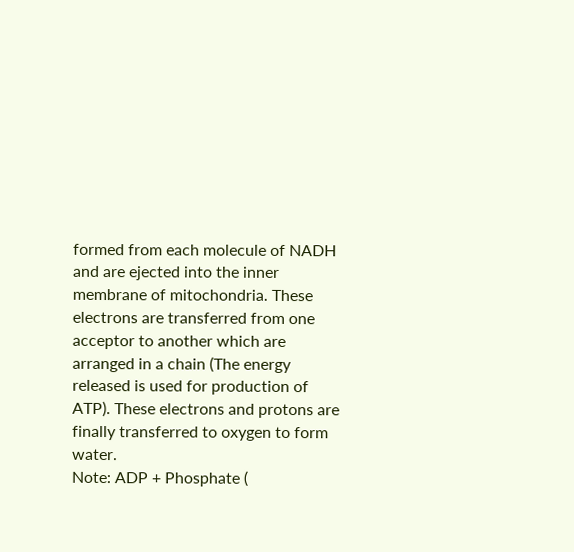formed from each molecule of NADH and are ejected into the inner membrane of mitochondria. These electrons are transferred from one acceptor to another which are arranged in a chain (The energy released is used for production of ATP). These electrons and protons are finally transferred to oxygen to form water.
Note: ADP + Phosphate (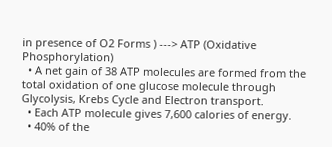in presence of O2 Forms ) ---> ATP (Oxidative Phosphorylation)
  • A net gain of 38 ATP molecules are formed from the total oxidation of one glucose molecule through Glycolysis, Krebs Cycle and Electron transport.
  • Each ATP molecule gives 7,600 calories of energy.
  • 40% of the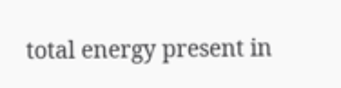total energy present in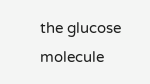the glucose molecule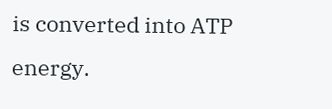is converted into ATP energy.